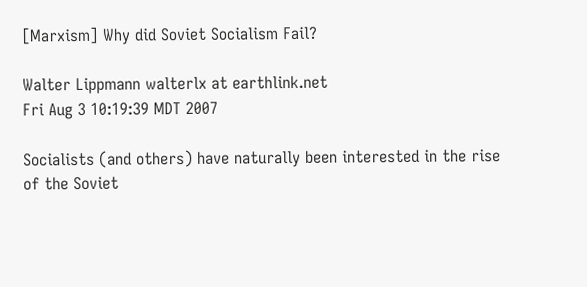[Marxism] Why did Soviet Socialism Fail?

Walter Lippmann walterlx at earthlink.net
Fri Aug 3 10:19:39 MDT 2007

Socialists (and others) have naturally been interested in the rise
of the Soviet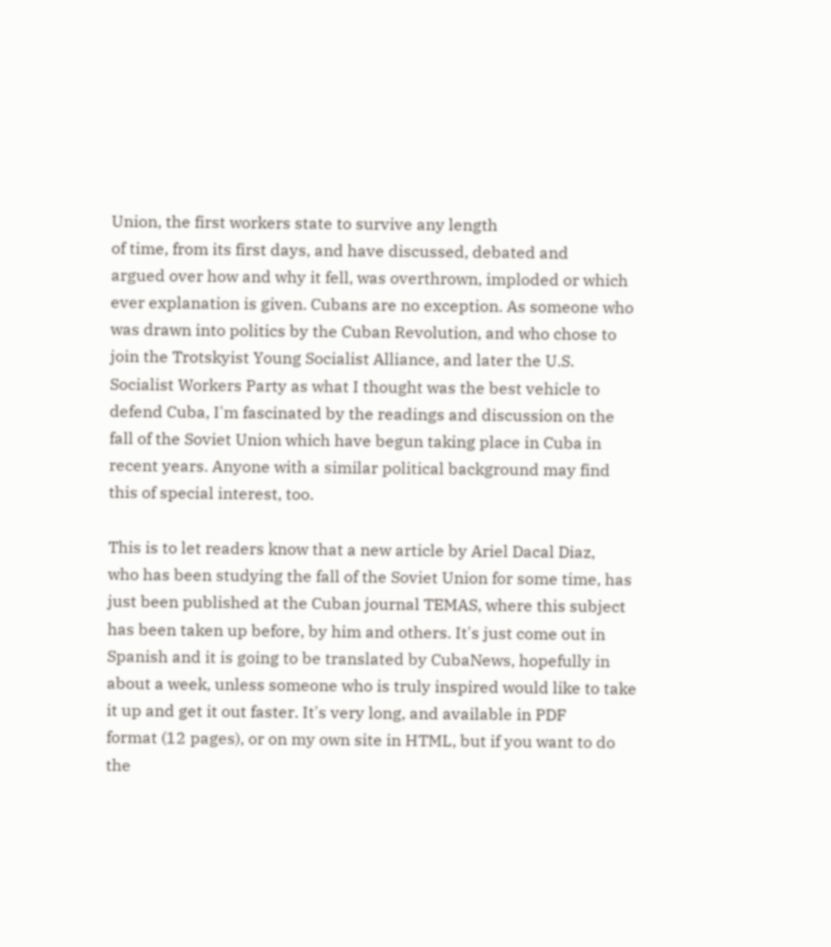Union, the first workers state to survive any length
of time, from its first days, and have discussed, debated and
argued over how and why it fell, was overthrown, imploded or which
ever explanation is given. Cubans are no exception. As someone who
was drawn into politics by the Cuban Revolution, and who chose to
join the Trotskyist Young Socialist Alliance, and later the U.S.
Socialist Workers Party as what I thought was the best vehicle to
defend Cuba, I'm fascinated by the readings and discussion on the
fall of the Soviet Union which have begun taking place in Cuba in
recent years. Anyone with a similar political background may find
this of special interest, too.

This is to let readers know that a new article by Ariel Dacal Diaz,
who has been studying the fall of the Soviet Union for some time, has
just been published at the Cuban journal TEMAS, where this subject
has been taken up before, by him and others. It's just come out in
Spanish and it is going to be translated by CubaNews, hopefully in
about a week, unless someone who is truly inspired would like to take
it up and get it out faster. It's very long, and available in PDF
format (12 pages), or on my own site in HTML, but if you want to do
the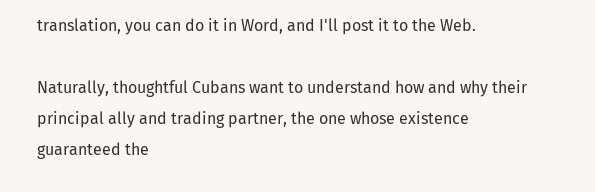translation, you can do it in Word, and I'll post it to the Web.

Naturally, thoughtful Cubans want to understand how and why their
principal ally and trading partner, the one whose existence
guaranteed the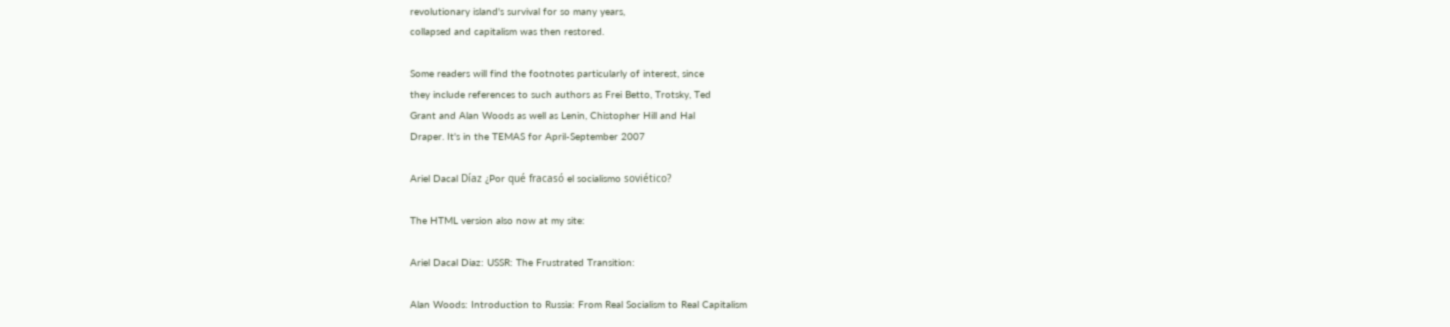revolutionary island's survival for so many years,
collapsed and capitalism was then restored.

Some readers will find the footnotes particularly of interest, since
they include references to such authors as Frei Betto, Trotsky, Ted
Grant and Alan Woods as well as Lenin, Chistopher Hill and Hal
Draper. It's in the TEMAS for April-September 2007

Ariel Dacal Díaz ¿Por qué fracasó el socialismo soviético?

The HTML version also now at my site:

Ariel Dacal Diaz: USSR: The Frustrated Transition:

Alan Woods: Introduction to Russia: From Real Socialism to Real Capitalism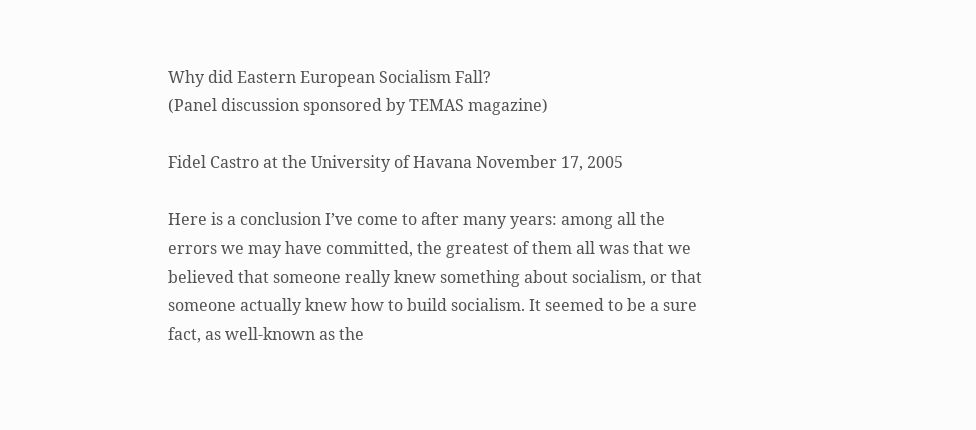Why did Eastern European Socialism Fall?
(Panel discussion sponsored by TEMAS magazine)

Fidel Castro at the University of Havana November 17, 2005

Here is a conclusion I’ve come to after many years: among all the
errors we may have committed, the greatest of them all was that we
believed that someone really knew something about socialism, or that
someone actually knew how to build socialism. It seemed to be a sure
fact, as well-known as the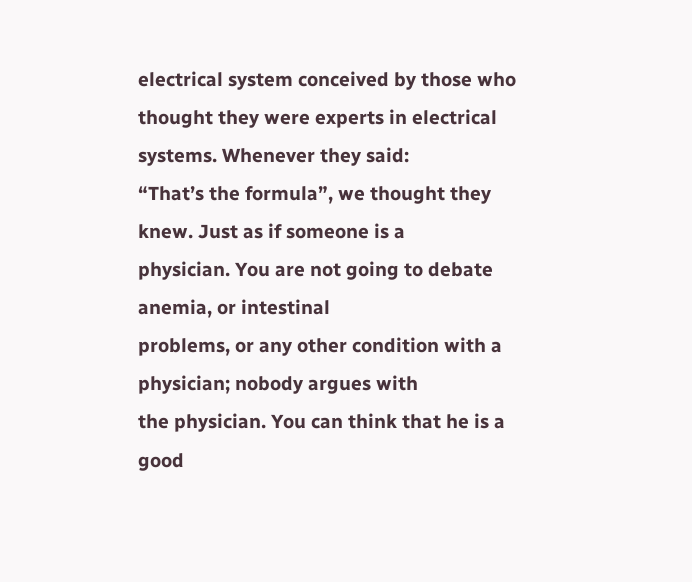electrical system conceived by those who
thought they were experts in electrical systems. Whenever they said:
“That’s the formula”, we thought they knew. Just as if someone is a
physician. You are not going to debate anemia, or intestinal
problems, or any other condition with a physician; nobody argues with
the physician. You can think that he is a good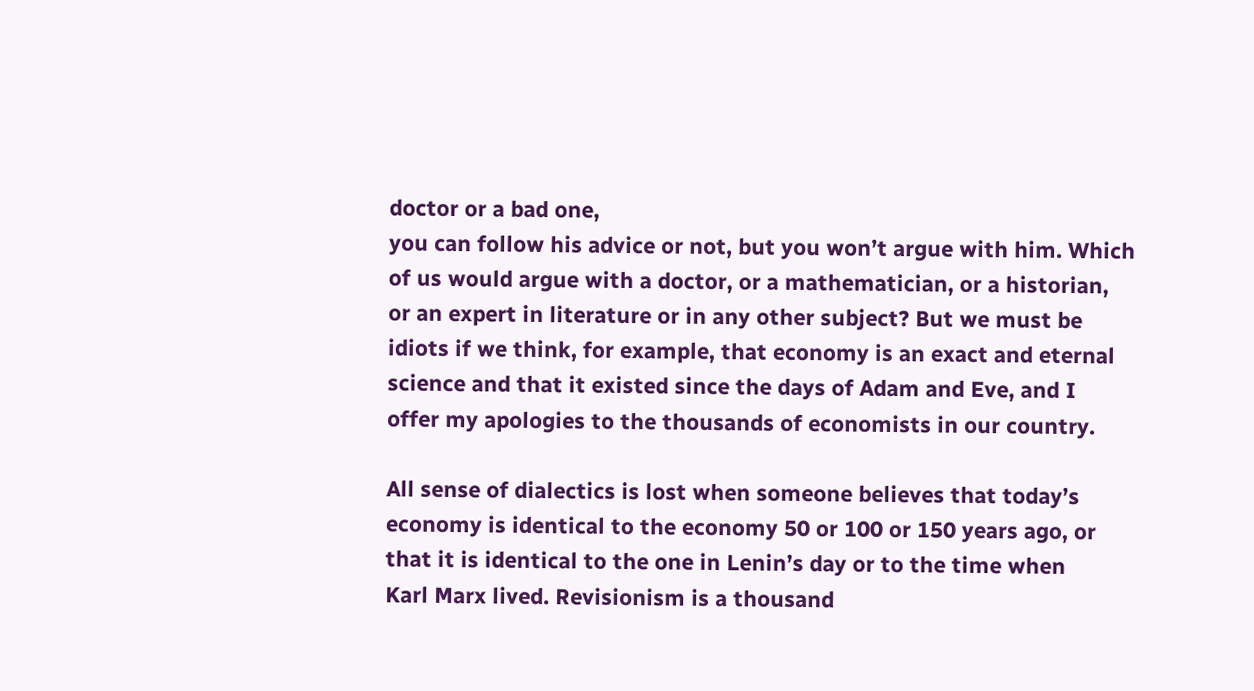doctor or a bad one,
you can follow his advice or not, but you won’t argue with him. Which
of us would argue with a doctor, or a mathematician, or a historian,
or an expert in literature or in any other subject? But we must be
idiots if we think, for example, that economy is an exact and eternal
science and that it existed since the days of Adam and Eve, and I
offer my apologies to the thousands of economists in our country.

All sense of dialectics is lost when someone believes that today’s
economy is identical to the economy 50 or 100 or 150 years ago, or
that it is identical to the one in Lenin’s day or to the time when
Karl Marx lived. Revisionism is a thousand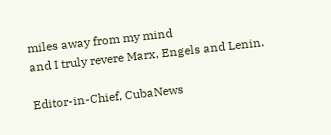miles away from my mind
and I truly revere Marx, Engels and Lenin.

Editor-in-Chief, CubaNews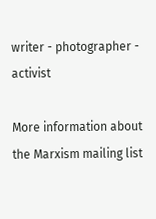writer - photographer - activist

More information about the Marxism mailing list